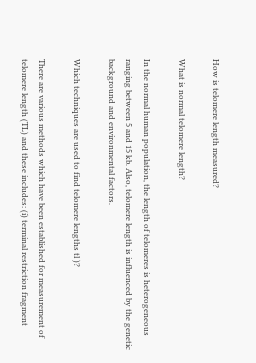How is telomere length measured?

What is normal telomere length?

In the normal human population, the length of telomeres is heterogeneous ranging between 5 and 15 kb. Also, telomere length is influenced by the genetic background and environmental factors.

Which techniques are used to find telomere lengths tl )?

There are various methods which have been established for measurement of telomere length (TL) and these includes: (i) terminal restriction fragment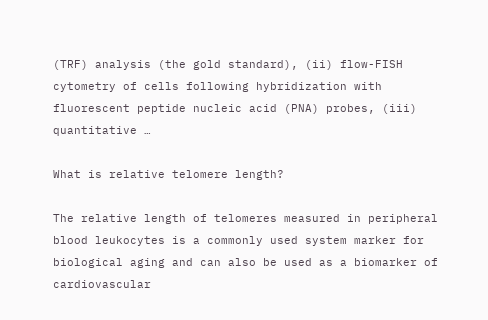(TRF) analysis (the gold standard), (ii) flow-FISH cytometry of cells following hybridization with fluorescent peptide nucleic acid (PNA) probes, (iii) quantitative …

What is relative telomere length?

The relative length of telomeres measured in peripheral blood leukocytes is a commonly used system marker for biological aging and can also be used as a biomarker of cardiovascular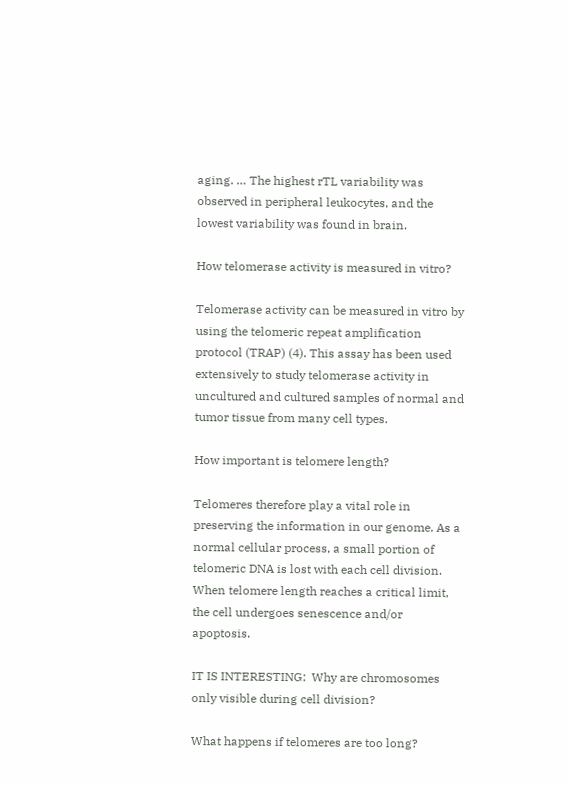aging. … The highest rTL variability was observed in peripheral leukocytes, and the lowest variability was found in brain.

How telomerase activity is measured in vitro?

Telomerase activity can be measured in vitro by using the telomeric repeat amplification protocol (TRAP) (4). This assay has been used extensively to study telomerase activity in uncultured and cultured samples of normal and tumor tissue from many cell types.

How important is telomere length?

Telomeres therefore play a vital role in preserving the information in our genome. As a normal cellular process, a small portion of telomeric DNA is lost with each cell division. When telomere length reaches a critical limit, the cell undergoes senescence and/or apoptosis.

IT IS INTERESTING:  Why are chromosomes only visible during cell division?

What happens if telomeres are too long?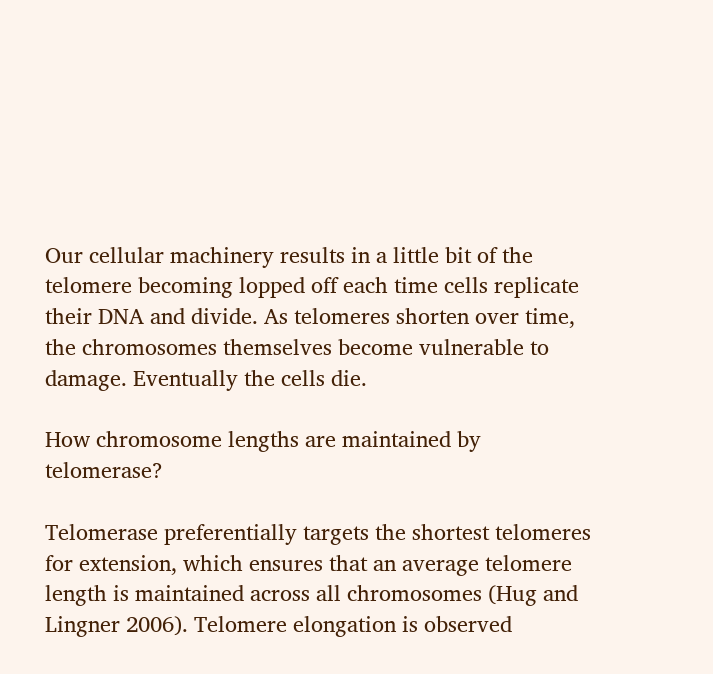Our cellular machinery results in a little bit of the telomere becoming lopped off each time cells replicate their DNA and divide. As telomeres shorten over time, the chromosomes themselves become vulnerable to damage. Eventually the cells die.

How chromosome lengths are maintained by telomerase?

Telomerase preferentially targets the shortest telomeres for extension, which ensures that an average telomere length is maintained across all chromosomes (Hug and Lingner 2006). Telomere elongation is observed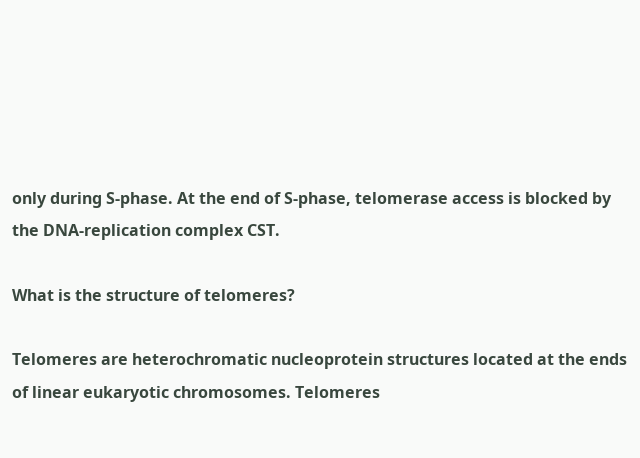only during S-phase. At the end of S-phase, telomerase access is blocked by the DNA-replication complex CST.

What is the structure of telomeres?

Telomeres are heterochromatic nucleoprotein structures located at the ends of linear eukaryotic chromosomes. Telomeres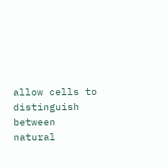allow cells to distinguish between natural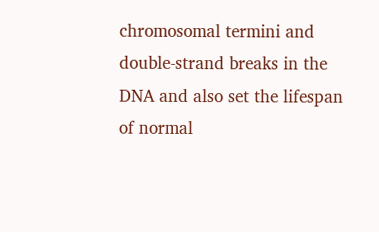chromosomal termini and double-strand breaks in the DNA and also set the lifespan of normal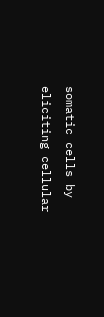somatic cells by eliciting cellular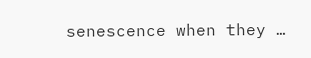senescence when they …